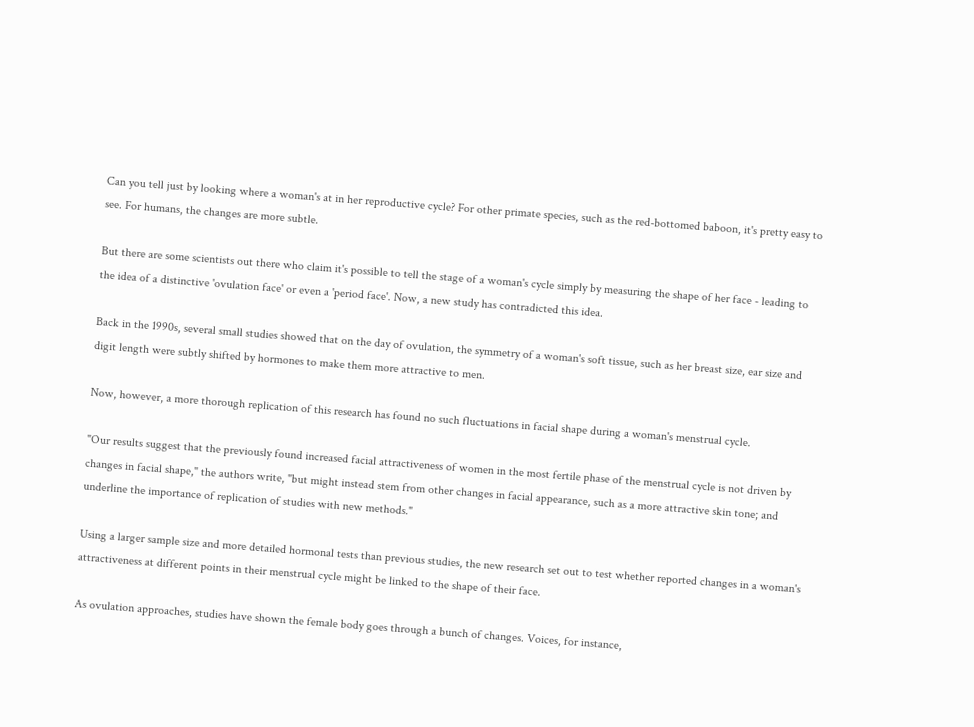Can you tell just by looking where a woman's at in her reproductive cycle? For other primate species, such as the red-bottomed baboon, it's pretty easy to see. For humans, the changes are more subtle.

But there are some scientists out there who claim it's possible to tell the stage of a woman's cycle simply by measuring the shape of her face - leading to the idea of a distinctive 'ovulation face' or even a 'period face'. Now, a new study has contradicted this idea.

Back in the 1990s, several small studies showed that on the day of ovulation, the symmetry of a woman's soft tissue, such as her breast size, ear size and digit length were subtly shifted by hormones to make them more attractive to men.

Now, however, a more thorough replication of this research has found no such fluctuations in facial shape during a woman's menstrual cycle.

"Our results suggest that the previously found increased facial attractiveness of women in the most fertile phase of the menstrual cycle is not driven by changes in facial shape," the authors write, "but might instead stem from other changes in facial appearance, such as a more attractive skin tone; and underline the importance of replication of studies with new methods."

Using a larger sample size and more detailed hormonal tests than previous studies, the new research set out to test whether reported changes in a woman's attractiveness at different points in their menstrual cycle might be linked to the shape of their face.

As ovulation approaches, studies have shown the female body goes through a bunch of changes. Voices, for instance,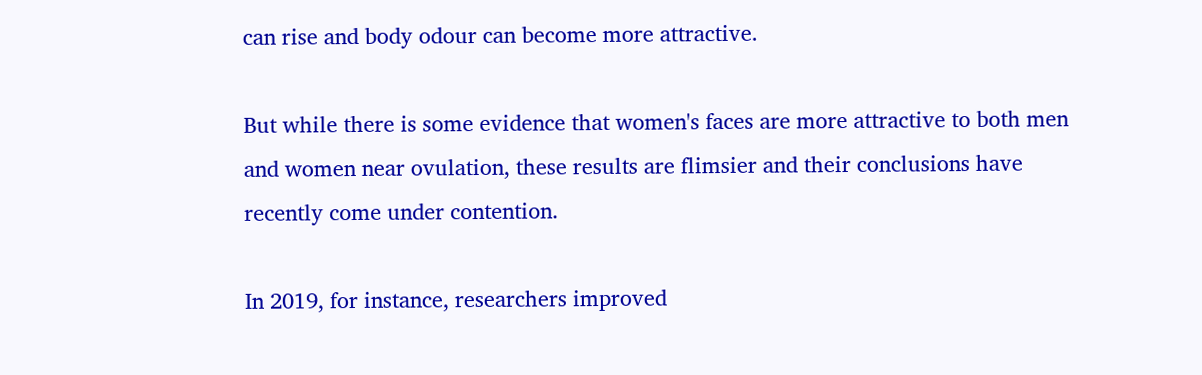can rise and body odour can become more attractive.

But while there is some evidence that women's faces are more attractive to both men and women near ovulation, these results are flimsier and their conclusions have recently come under contention.

In 2019, for instance, researchers improved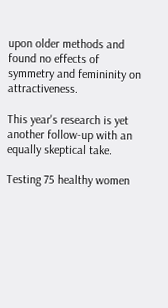upon older methods and found no effects of symmetry and femininity on attractiveness.

This year's research is yet another follow-up with an equally skeptical take.

Testing 75 healthy women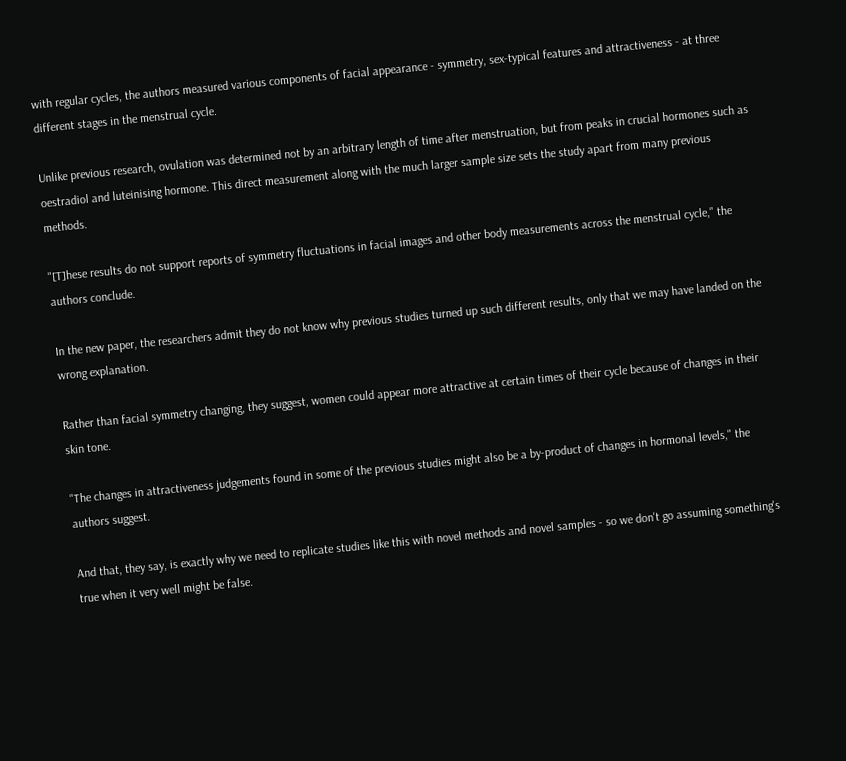with regular cycles, the authors measured various components of facial appearance - symmetry, sex-typical features and attractiveness - at three different stages in the menstrual cycle.

Unlike previous research, ovulation was determined not by an arbitrary length of time after menstruation, but from peaks in crucial hormones such as oestradiol and luteinising hormone. This direct measurement along with the much larger sample size sets the study apart from many previous methods.

"[T]hese results do not support reports of symmetry fluctuations in facial images and other body measurements across the menstrual cycle," the authors conclude.

In the new paper, the researchers admit they do not know why previous studies turned up such different results, only that we may have landed on the wrong explanation.

Rather than facial symmetry changing, they suggest, women could appear more attractive at certain times of their cycle because of changes in their skin tone.

"The changes in attractiveness judgements found in some of the previous studies might also be a by-product of changes in hormonal levels," the authors suggest.

And that, they say, is exactly why we need to replicate studies like this with novel methods and novel samples - so we don't go assuming something's true when it very well might be false.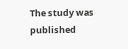The study was published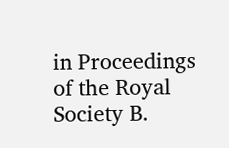in Proceedings of the Royal Society B.